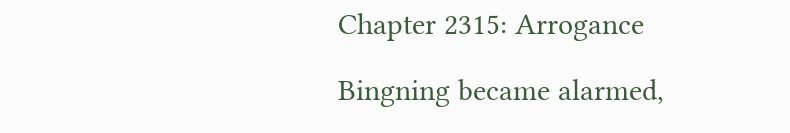Chapter 2315: Arrogance

Bingning became alarmed,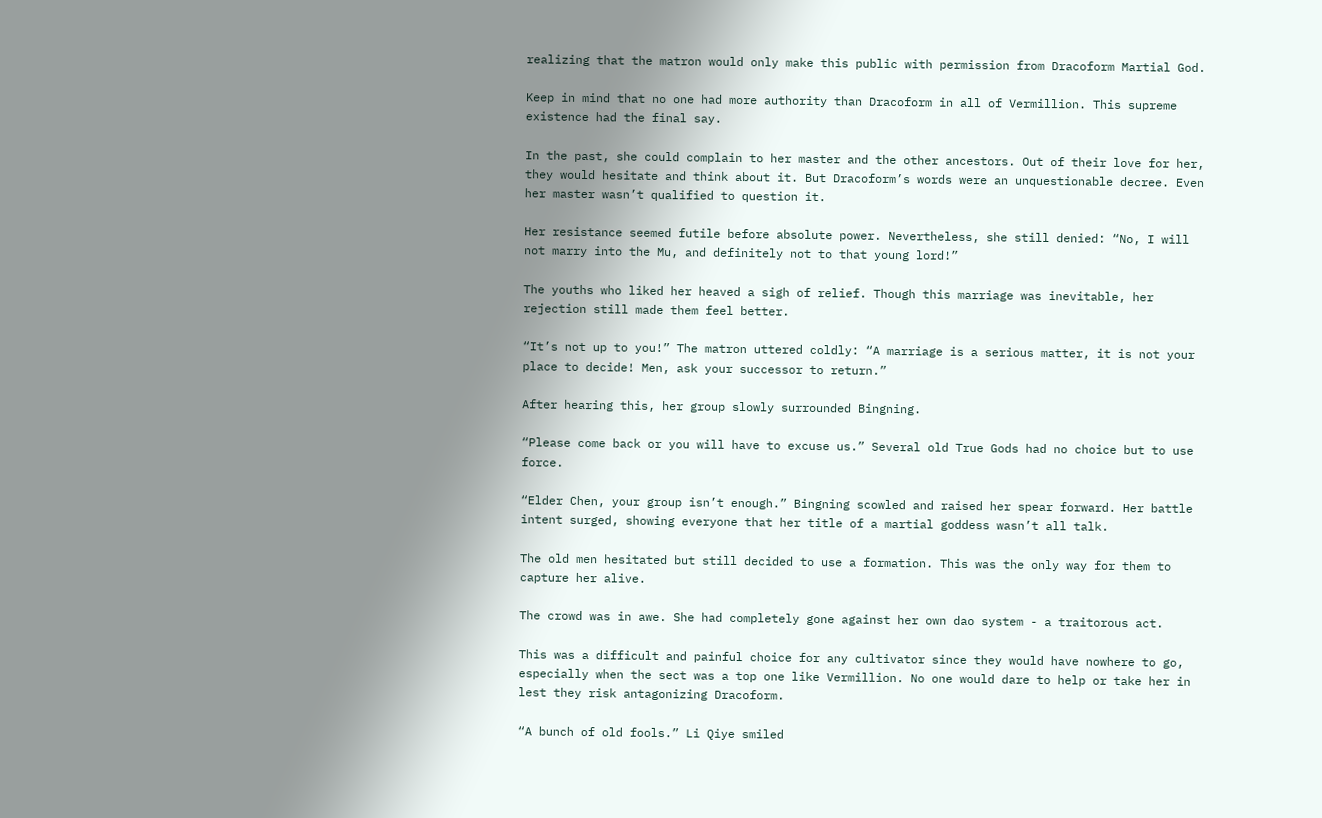realizing that the matron would only make this public with permission from Dracoform Martial God.

Keep in mind that no one had more authority than Dracoform in all of Vermillion. This supreme existence had the final say.

In the past, she could complain to her master and the other ancestors. Out of their love for her, they would hesitate and think about it. But Dracoform’s words were an unquestionable decree. Even her master wasn’t qualified to question it.

Her resistance seemed futile before absolute power. Nevertheless, she still denied: “No, I will not marry into the Mu, and definitely not to that young lord!”

The youths who liked her heaved a sigh of relief. Though this marriage was inevitable, her rejection still made them feel better.

“It’s not up to you!” The matron uttered coldly: “A marriage is a serious matter, it is not your place to decide! Men, ask your successor to return.”

After hearing this, her group slowly surrounded Bingning.

“Please come back or you will have to excuse us.” Several old True Gods had no choice but to use force.

“Elder Chen, your group isn’t enough.” Bingning scowled and raised her spear forward. Her battle intent surged, showing everyone that her title of a martial goddess wasn’t all talk.

The old men hesitated but still decided to use a formation. This was the only way for them to capture her alive.

The crowd was in awe. She had completely gone against her own dao system - a traitorous act.

This was a difficult and painful choice for any cultivator since they would have nowhere to go, especially when the sect was a top one like Vermillion. No one would dare to help or take her in lest they risk antagonizing Dracoform.

“A bunch of old fools.” Li Qiye smiled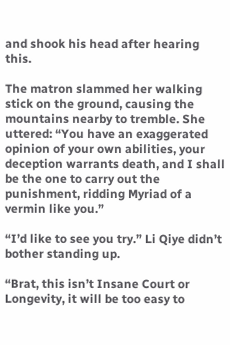and shook his head after hearing this.

The matron slammed her walking stick on the ground, causing the mountains nearby to tremble. She uttered: “You have an exaggerated opinion of your own abilities, your deception warrants death, and I shall be the one to carry out the punishment, ridding Myriad of a vermin like you.”

“I’d like to see you try.” Li Qiye didn’t bother standing up.

“Brat, this isn’t Insane Court or Longevity, it will be too easy to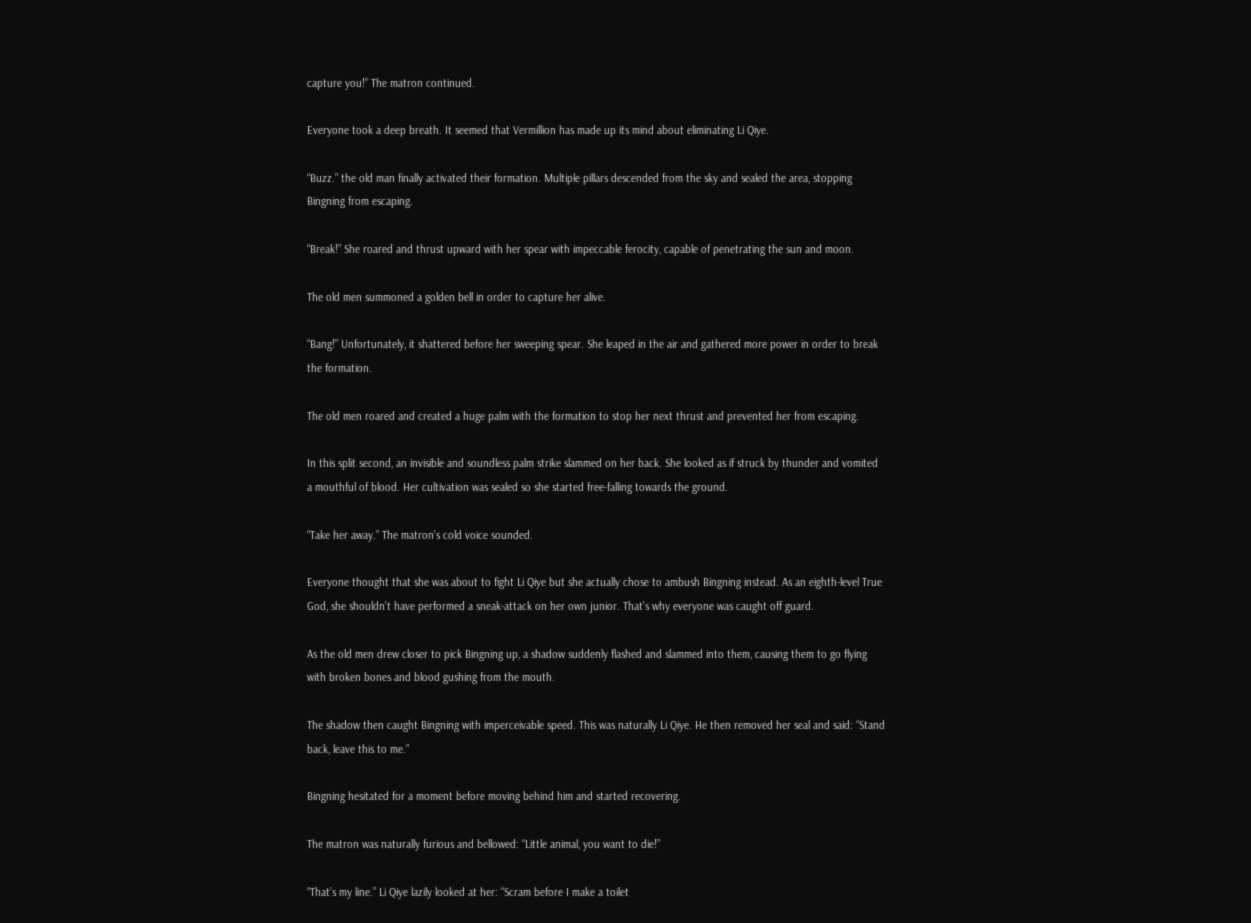capture you!” The matron continued.

Everyone took a deep breath. It seemed that Vermillion has made up its mind about eliminating Li Qiye.

“Buzz.” the old man finally activated their formation. Multiple pillars descended from the sky and sealed the area, stopping Bingning from escaping.

“Break!” She roared and thrust upward with her spear with impeccable ferocity, capable of penetrating the sun and moon.

The old men summoned a golden bell in order to capture her alive.

“Bang!” Unfortunately, it shattered before her sweeping spear. She leaped in the air and gathered more power in order to break the formation.

The old men roared and created a huge palm with the formation to stop her next thrust and prevented her from escaping.

In this split second, an invisible and soundless palm strike slammed on her back. She looked as if struck by thunder and vomited a mouthful of blood. Her cultivation was sealed so she started free-falling towards the ground.

“Take her away.” The matron’s cold voice sounded.

Everyone thought that she was about to fight Li Qiye but she actually chose to ambush Bingning instead. As an eighth-level True God, she shouldn't have performed a sneak-attack on her own junior. That’s why everyone was caught off guard.

As the old men drew closer to pick Bingning up, a shadow suddenly flashed and slammed into them, causing them to go flying with broken bones and blood gushing from the mouth.

The shadow then caught Bingning with imperceivable speed. This was naturally Li Qiye. He then removed her seal and said: “Stand back, leave this to me.”

Bingning hesitated for a moment before moving behind him and started recovering.

The matron was naturally furious and bellowed: “Little animal, you want to die!”

“That’s my line.” Li Qiye lazily looked at her: “Scram before I make a toilet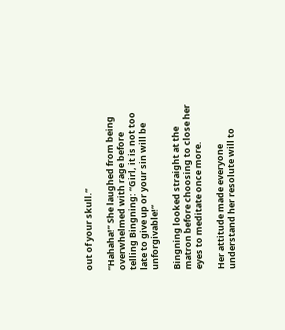out of your skull.”

“Hahaha!” She laughed from being overwhelmed with rage before telling Bingning: “Girl, it is not too late to give up or your sin will be unforgivable!”

Bingning looked straight at the matron before choosing to close her eyes to meditate once more.

Her attitude made everyone understand her resolute will to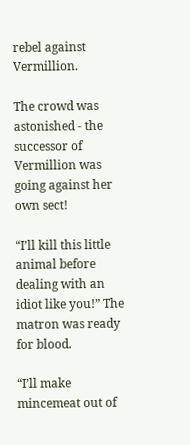rebel against Vermillion.

The crowd was astonished - the successor of Vermillion was going against her own sect!

“I’ll kill this little animal before dealing with an idiot like you!” The matron was ready for blood.

“I’ll make mincemeat out of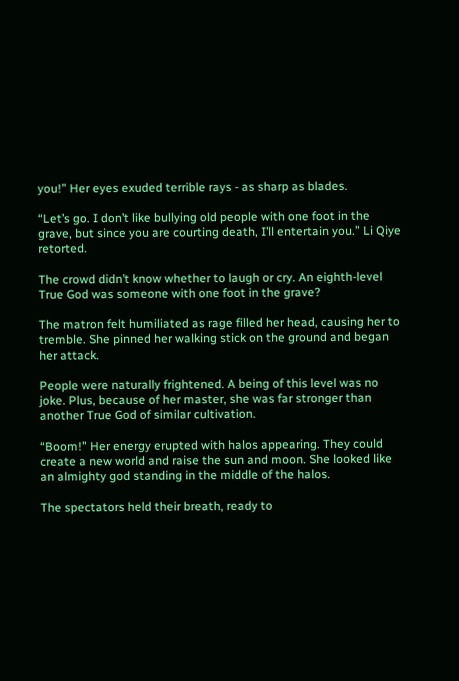you!” Her eyes exuded terrible rays - as sharp as blades.

“Let’s go. I don’t like bullying old people with one foot in the grave, but since you are courting death, I’ll entertain you.” Li Qiye retorted.

The crowd didn’t know whether to laugh or cry. An eighth-level True God was someone with one foot in the grave?

The matron felt humiliated as rage filled her head, causing her to tremble. She pinned her walking stick on the ground and began her attack.

People were naturally frightened. A being of this level was no joke. Plus, because of her master, she was far stronger than another True God of similar cultivation.

“Boom!” Her energy erupted with halos appearing. They could create a new world and raise the sun and moon. She looked like an almighty god standing in the middle of the halos.

The spectators held their breath, ready to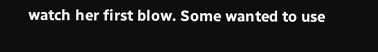watch her first blow. Some wanted to use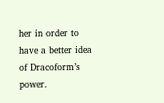her in order to have a better idea of Dracoform’s power.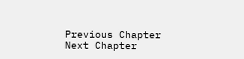Previous Chapter Next Chapter